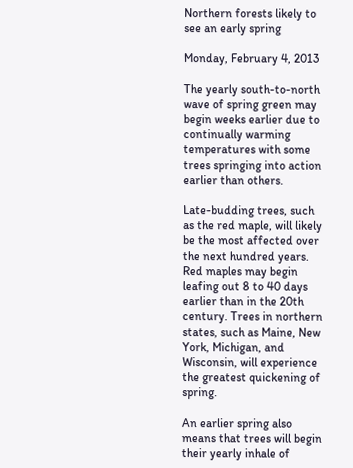Northern forests likely to see an early spring

Monday, February 4, 2013

The yearly south-to-north wave of spring green may begin weeks earlier due to continually warming temperatures with some trees springing into action earlier than others.

Late-budding trees, such as the red maple, will likely be the most affected over the next hundred years. Red maples may begin leafing out 8 to 40 days earlier than in the 20th century. Trees in northern states, such as Maine, New York, Michigan, and Wisconsin, will experience the greatest quickening of spring.

An earlier spring also means that trees will begin their yearly inhale of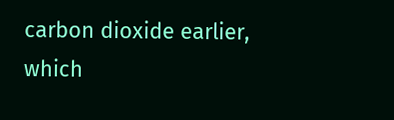carbon dioxide earlier, which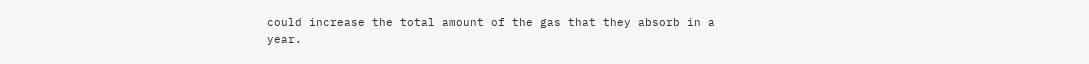could increase the total amount of the gas that they absorb in a year.